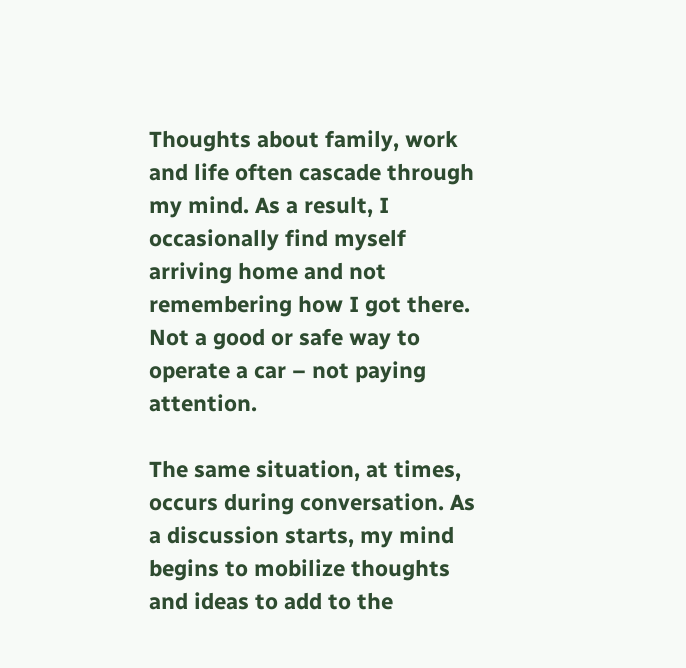Thoughts about family, work and life often cascade through my mind. As a result, I occasionally find myself arriving home and not remembering how I got there. Not a good or safe way to operate a car – not paying attention.

The same situation, at times, occurs during conversation. As a discussion starts, my mind begins to mobilize thoughts and ideas to add to the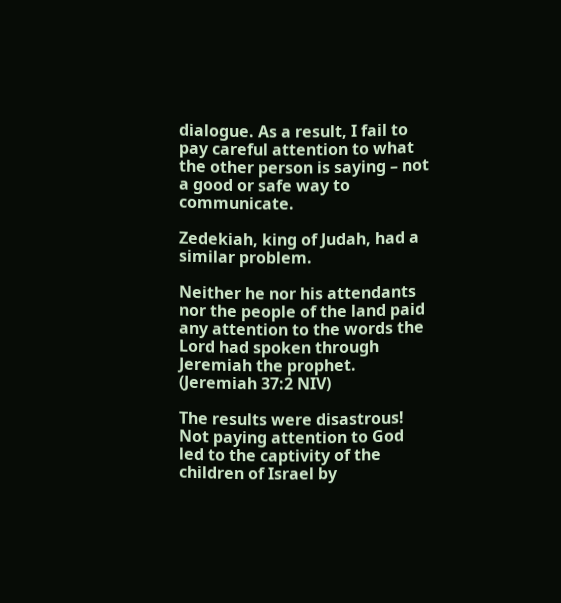dialogue. As a result, I fail to pay careful attention to what the other person is saying – not a good or safe way to communicate.

Zedekiah, king of Judah, had a similar problem.

Neither he nor his attendants nor the people of the land paid any attention to the words the Lord had spoken through Jeremiah the prophet. (Jeremiah 37:2 NIV)

The results were disastrous! Not paying attention to God led to the captivity of the children of Israel by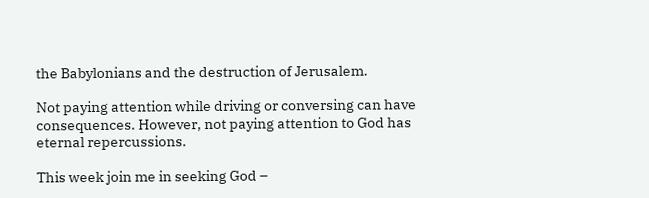the Babylonians and the destruction of Jerusalem.

Not paying attention while driving or conversing can have consequences. However, not paying attention to God has eternal repercussions.

This week join me in seeking God –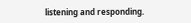listening and responding.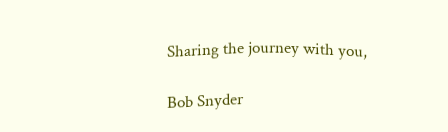Sharing the journey with you,

Bob Snyder